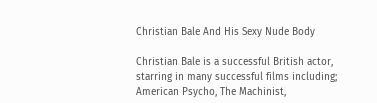Christian Bale And His Sexy Nude Body

Christian Bale is a successful British actor, starring in many successful films including; American Psycho, The Machinist,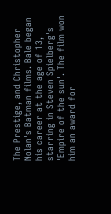The Prestige, and Christopher Nolan's Batman films. Bale began his career at the age of 13, starring in Steven Spielberg's 'Empire of the sun'. The film won him an award for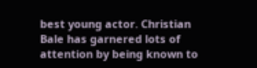best young actor. Christian Bale has garnered lots of attention by being known to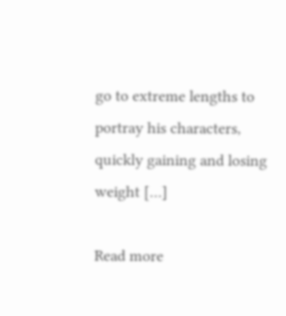go to extreme lengths to portray his characters, quickly gaining and losing weight […]

Read more